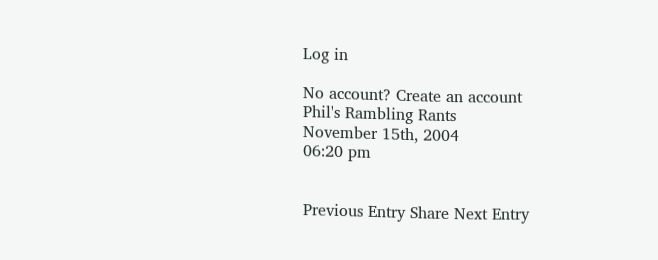Log in

No account? Create an account
Phil's Rambling Rants
November 15th, 2004
06:20 pm


Previous Entry Share Next Entry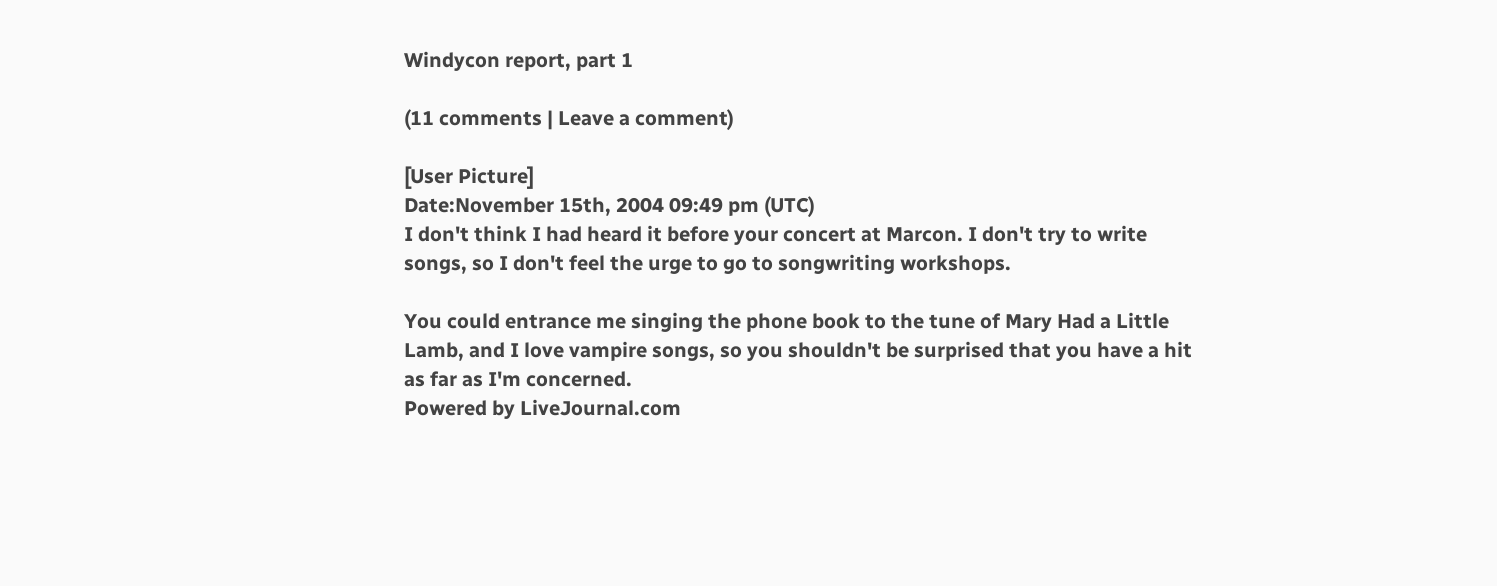Windycon report, part 1

(11 comments | Leave a comment)

[User Picture]
Date:November 15th, 2004 09:49 pm (UTC)
I don't think I had heard it before your concert at Marcon. I don't try to write songs, so I don't feel the urge to go to songwriting workshops.

You could entrance me singing the phone book to the tune of Mary Had a Little Lamb, and I love vampire songs, so you shouldn't be surprised that you have a hit as far as I'm concerned.
Powered by LiveJournal.com